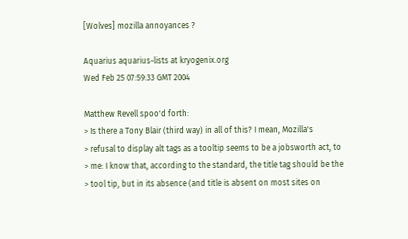[Wolves] mozilla annoyances ?

Aquarius aquarius-lists at kryogenix.org
Wed Feb 25 07:59:33 GMT 2004

Matthew Revell spoo'd forth:
> Is there a Tony Blair (third way) in all of this? I mean, Mozilla's
> refusal to display alt tags as a tooltip seems to be a jobsworth act, to
> me: I know that, according to the standard, the title tag should be the
> tool tip, but in its absence (and title is absent on most sites on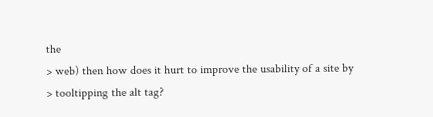the
> web) then how does it hurt to improve the usability of a site by
> tooltipping the alt tag?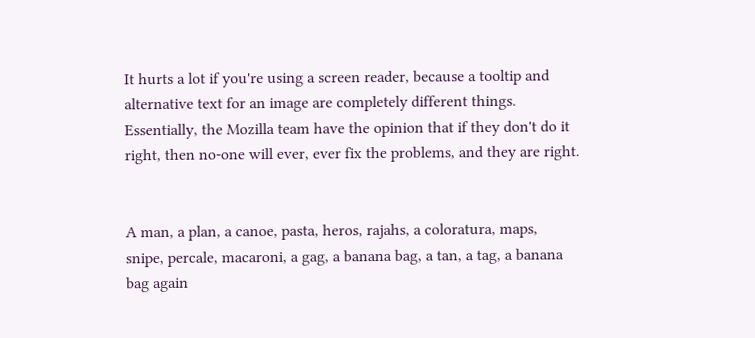It hurts a lot if you're using a screen reader, because a tooltip and
alternative text for an image are completely different things.
Essentially, the Mozilla team have the opinion that if they don't do it
right, then no-one will ever, ever fix the problems, and they are right.


A man, a plan, a canoe, pasta, heros, rajahs, a coloratura, maps,
snipe, percale, macaroni, a gag, a banana bag, a tan, a tag, a banana
bag again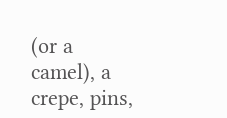(or a camel), a crepe, pins,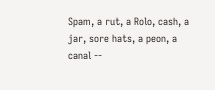Spam, a rut, a Rolo, cash, a
jar, sore hats, a peon, a canal --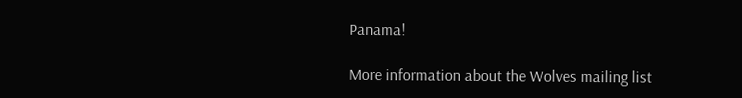Panama!

More information about the Wolves mailing list